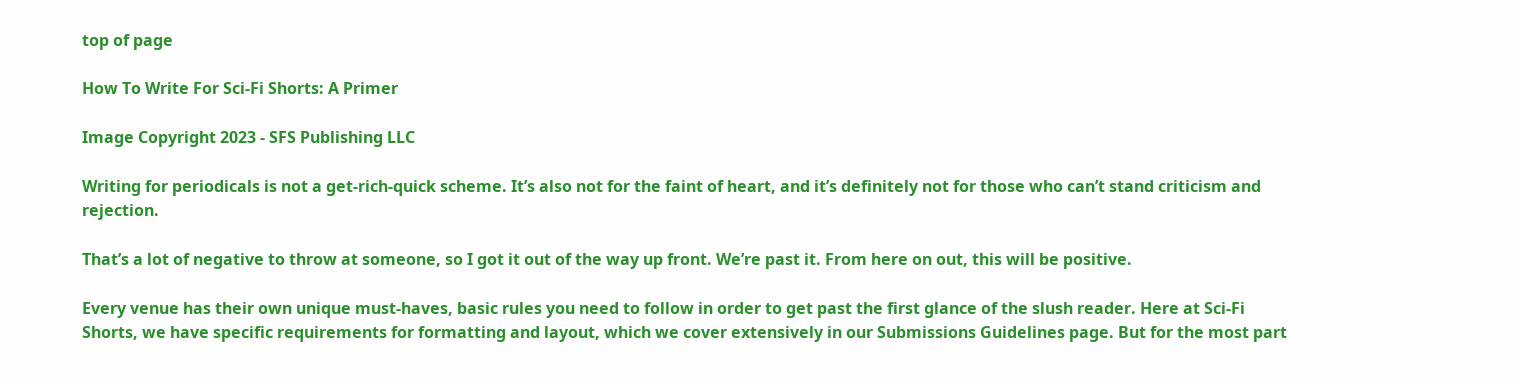top of page

How To Write For Sci-Fi Shorts: A Primer

Image Copyright 2023 - SFS Publishing LLC

Writing for periodicals is not a get-rich-quick scheme. It’s also not for the faint of heart, and it’s definitely not for those who can’t stand criticism and rejection.

That’s a lot of negative to throw at someone, so I got it out of the way up front. We’re past it. From here on out, this will be positive.

Every venue has their own unique must-haves, basic rules you need to follow in order to get past the first glance of the slush reader. Here at Sci-Fi Shorts, we have specific requirements for formatting and layout, which we cover extensively in our Submissions Guidelines page. But for the most part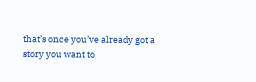that’s once you’ve already got a story you want to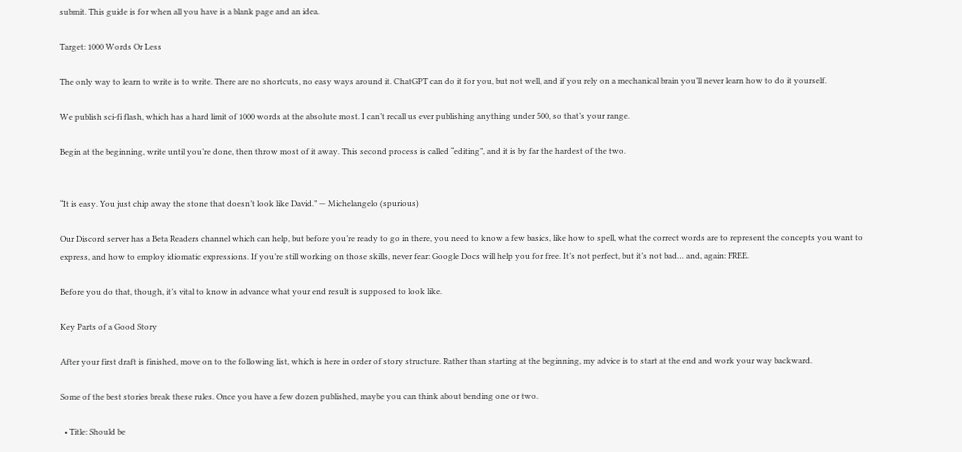submit. This guide is for when all you have is a blank page and an idea.

Target: 1000 Words Or Less

The only way to learn to write is to write. There are no shortcuts, no easy ways around it. ChatGPT can do it for you, but not well, and if you rely on a mechanical brain you’ll never learn how to do it yourself.

We publish sci-fi flash, which has a hard limit of 1000 words at the absolute most. I can’t recall us ever publishing anything under 500, so that’s your range.

Begin at the beginning, write until you’re done, then throw most of it away. This second process is called “editing”, and it is by far the hardest of the two.


“It is easy. You just chip away the stone that doesn’t look like David.” — Michelangelo (spurious)

Our Discord server has a Beta Readers channel which can help, but before you’re ready to go in there, you need to know a few basics, like how to spell, what the correct words are to represent the concepts you want to express, and how to employ idiomatic expressions. If you’re still working on those skills, never fear: Google Docs will help you for free. It’s not perfect, but it’s not bad… and, again: FREE.

Before you do that, though, it’s vital to know in advance what your end result is supposed to look like.

Key Parts of a Good Story

After your first draft is finished, move on to the following list, which is here in order of story structure. Rather than starting at the beginning, my advice is to start at the end and work your way backward.

Some of the best stories break these rules. Once you have a few dozen published, maybe you can think about bending one or two.

  • Title: Should be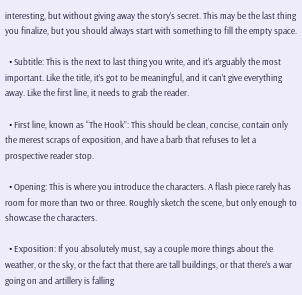interesting, but without giving away the story’s secret. This may be the last thing you finalize, but you should always start with something to fill the empty space.

  • Subtitle: This is the next to last thing you write, and it’s arguably the most important. Like the title, it’s got to be meaningful, and it can’t give everything away. Like the first line, it needs to grab the reader.

  • First line, known as “The Hook”: This should be clean, concise, contain only the merest scraps of exposition, and have a barb that refuses to let a prospective reader stop.

  • Opening: This is where you introduce the characters. A flash piece rarely has room for more than two or three. Roughly sketch the scene, but only enough to showcase the characters.

  • Exposition: If you absolutely must, say a couple more things about the weather, or the sky, or the fact that there are tall buildings, or that there’s a war going on and artillery is falling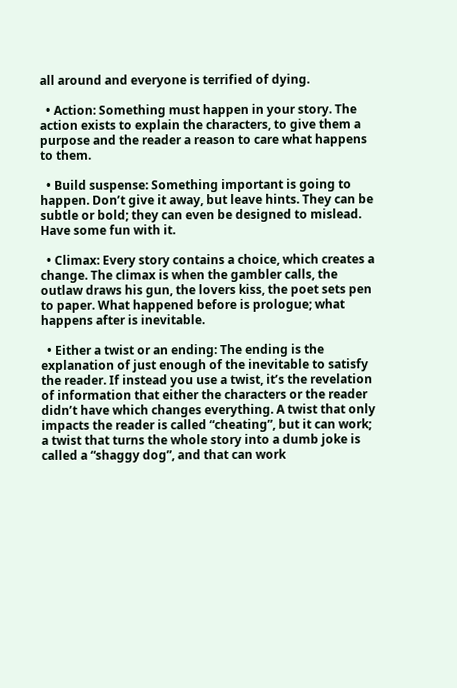all around and everyone is terrified of dying.

  • Action: Something must happen in your story. The action exists to explain the characters, to give them a purpose and the reader a reason to care what happens to them.

  • Build suspense: Something important is going to happen. Don’t give it away, but leave hints. They can be subtle or bold; they can even be designed to mislead. Have some fun with it.

  • Climax: Every story contains a choice, which creates a change. The climax is when the gambler calls, the outlaw draws his gun, the lovers kiss, the poet sets pen to paper. What happened before is prologue; what happens after is inevitable.

  • Either a twist or an ending: The ending is the explanation of just enough of the inevitable to satisfy the reader. If instead you use a twist, it’s the revelation of information that either the characters or the reader didn’t have which changes everything. A twist that only impacts the reader is called “cheating”, but it can work; a twist that turns the whole story into a dumb joke is called a “shaggy dog”, and that can work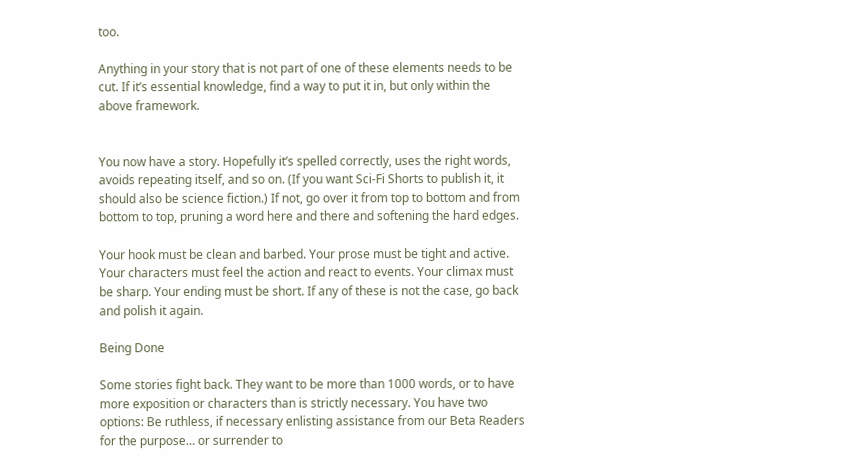too.

Anything in your story that is not part of one of these elements needs to be cut. If it’s essential knowledge, find a way to put it in, but only within the above framework.


You now have a story. Hopefully it’s spelled correctly, uses the right words, avoids repeating itself, and so on. (If you want Sci-Fi Shorts to publish it, it should also be science fiction.) If not, go over it from top to bottom and from bottom to top, pruning a word here and there and softening the hard edges.

Your hook must be clean and barbed. Your prose must be tight and active. Your characters must feel the action and react to events. Your climax must be sharp. Your ending must be short. If any of these is not the case, go back and polish it again.

Being Done

Some stories fight back. They want to be more than 1000 words, or to have more exposition or characters than is strictly necessary. You have two options: Be ruthless, if necessary enlisting assistance from our Beta Readers for the purpose… or surrender to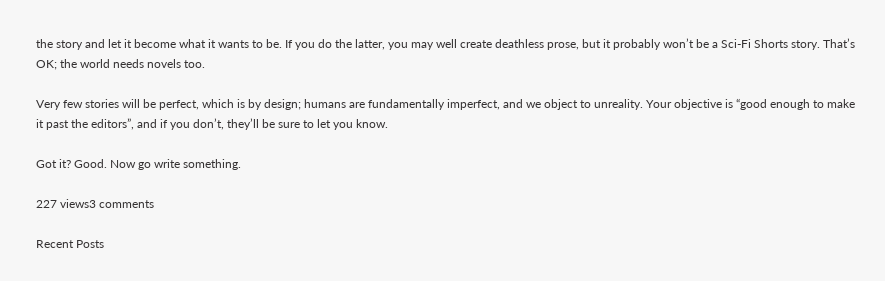the story and let it become what it wants to be. If you do the latter, you may well create deathless prose, but it probably won’t be a Sci-Fi Shorts story. That’s OK; the world needs novels too.

Very few stories will be perfect, which is by design; humans are fundamentally imperfect, and we object to unreality. Your objective is “good enough to make it past the editors”, and if you don’t, they’ll be sure to let you know.

Got it? Good. Now go write something.

227 views3 comments

Recent Posts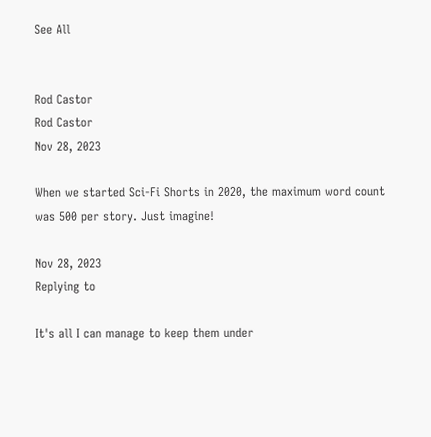See All


Rod Castor
Rod Castor
Nov 28, 2023

When we started Sci-Fi Shorts in 2020, the maximum word count was 500 per story. Just imagine!

Nov 28, 2023
Replying to

It's all I can manage to keep them under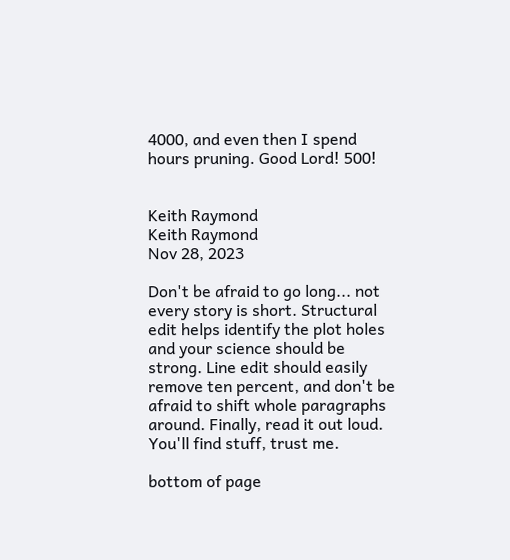4000, and even then I spend hours pruning. Good Lord! 500!


Keith Raymond
Keith Raymond
Nov 28, 2023

Don't be afraid to go long... not every story is short. Structural edit helps identify the plot holes and your science should be strong. Line edit should easily remove ten percent, and don't be afraid to shift whole paragraphs around. Finally, read it out loud. You'll find stuff, trust me.

bottom of page